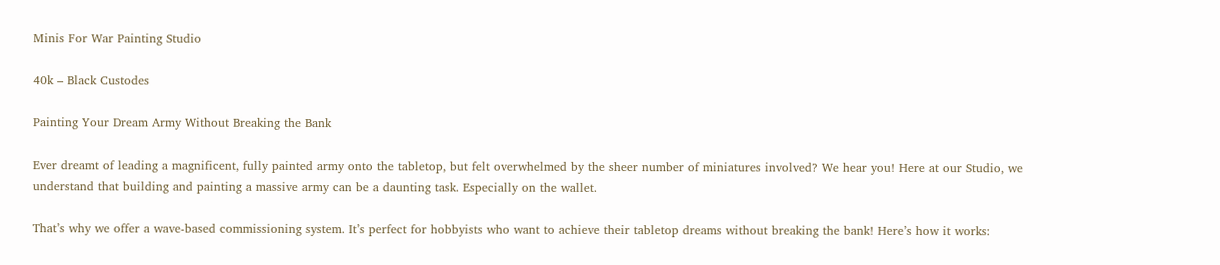Minis For War Painting Studio

40k – Black Custodes

Painting Your Dream Army Without Breaking the Bank

Ever dreamt of leading a magnificent, fully painted army onto the tabletop, but felt overwhelmed by the sheer number of miniatures involved? We hear you! Here at our Studio, we understand that building and painting a massive army can be a daunting task. Especially on the wallet.

That’s why we offer a wave-based commissioning system. It’s perfect for hobbyists who want to achieve their tabletop dreams without breaking the bank! Here’s how it works: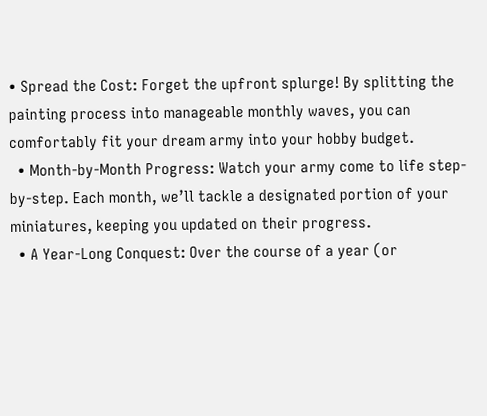• Spread the Cost: Forget the upfront splurge! By splitting the painting process into manageable monthly waves, you can comfortably fit your dream army into your hobby budget.
  • Month-by-Month Progress: Watch your army come to life step-by-step. Each month, we’ll tackle a designated portion of your miniatures, keeping you updated on their progress.
  • A Year-Long Conquest: Over the course of a year (or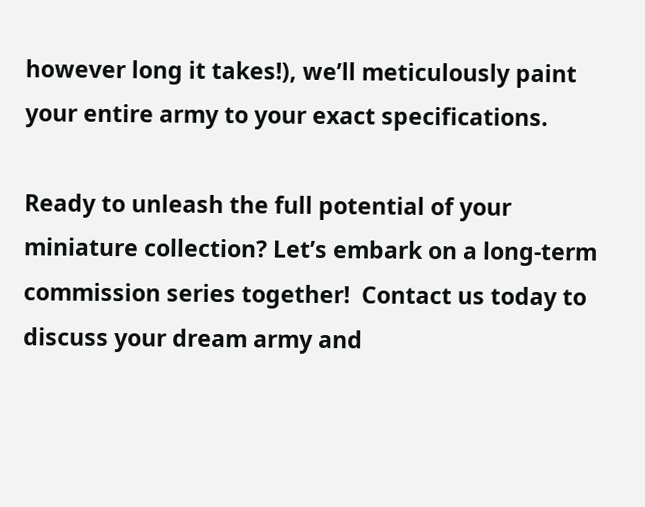however long it takes!), we’ll meticulously paint your entire army to your exact specifications.

Ready to unleash the full potential of your miniature collection? Let’s embark on a long-term commission series together!  Contact us today to discuss your dream army and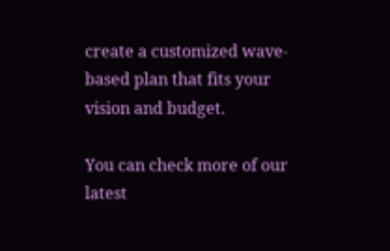create a customized wave-based plan that fits your vision and budget.

You can check more of our latest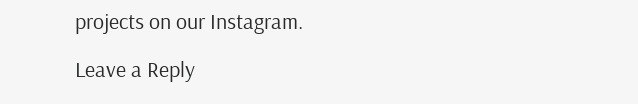projects on our Instagram.

Leave a Reply